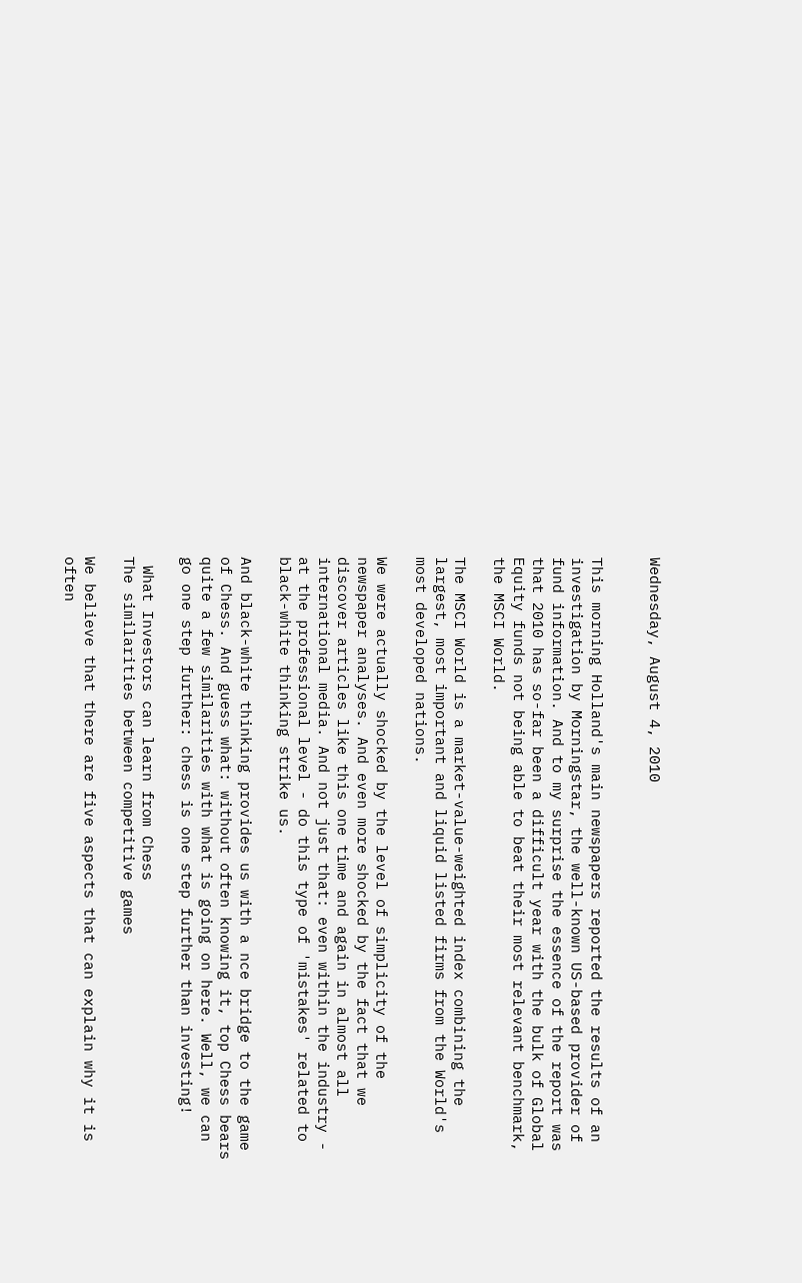Wednesday, August 4, 2010


This morning Holland's main newspapers reported the results of an investigation by Morningstar, the well-known US-based provider of fund information. And to my surprise the essence of the report was that 2010 has so-far been a difficult year with the bulk of Global Equity funds not being able to beat their most relevant benchmark, the MSCI World.

The MSCI World is a market-value-weighted index combining the largest, most important and liquid listed firms from the World's most developed nations.

We were actually shocked by the level of simplicity of the newspaper analyses. And even more shocked by the fact that we discover articles like this one time and again in almost all international media. And not just that: even within the industry - at the professional level - do this type of 'mistakes' related to black-white thinking strike us.

And black-white thinking provides us with a nce bridge to the game of Chess. And guess what: without often knowing it, top Chess bears quite a few similarities with what is going on here. Well, we can go one step further: chess is one step further than investing!

 What Investors can learn from Chess
The similarities between competitive games

We believe that there are five aspects that can explain why it is often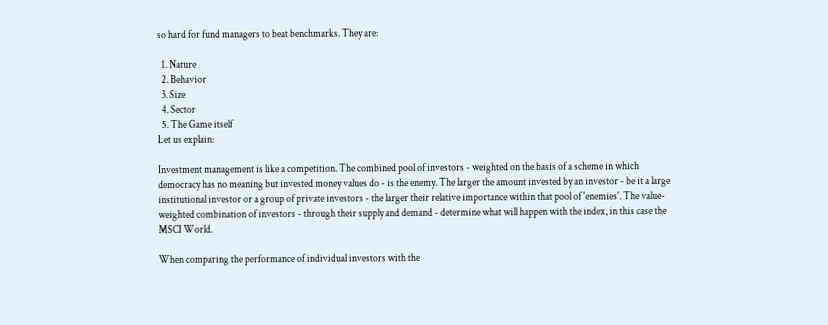so hard for fund managers to beat benchmarks. They are:

  1. Nature
  2. Behavior
  3. Size
  4. Sector
  5. The Game itself
Let us explain:

Investment management is like a competition. The combined pool of investors - weighted on the basis of a scheme in which democracy has no meaning but invested money values do - is the enemy. The larger the amount invested by an investor - be it a large institutional investor or a group of private investors - the larger their relative importance within that pool of 'enemies'. The value-weighted combination of investors - through their supply and demand - determine what will happen with the index, in this case the MSCI World.

When comparing the performance of individual investors with the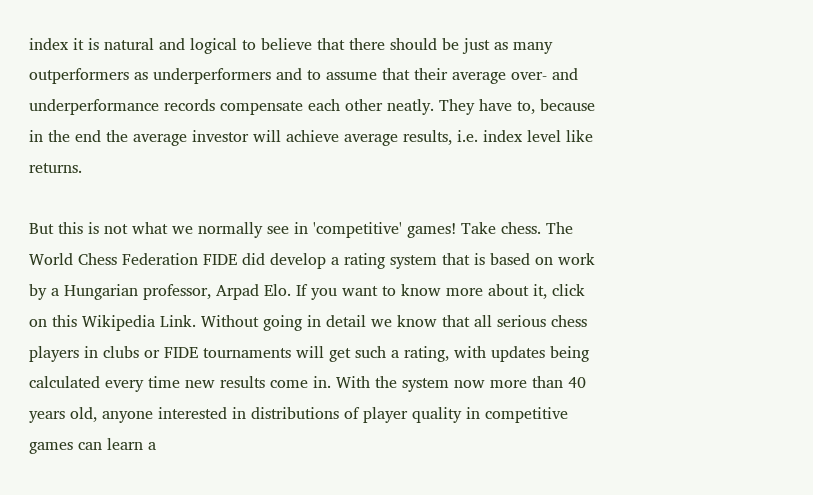index it is natural and logical to believe that there should be just as many outperformers as underperformers and to assume that their average over- and underperformance records compensate each other neatly. They have to, because in the end the average investor will achieve average results, i.e. index level like returns.

But this is not what we normally see in 'competitive' games! Take chess. The World Chess Federation FIDE did develop a rating system that is based on work by a Hungarian professor, Arpad Elo. If you want to know more about it, click on this Wikipedia Link. Without going in detail we know that all serious chess players in clubs or FIDE tournaments will get such a rating, with updates being calculated every time new results come in. With the system now more than 40 years old, anyone interested in distributions of player quality in competitive games can learn a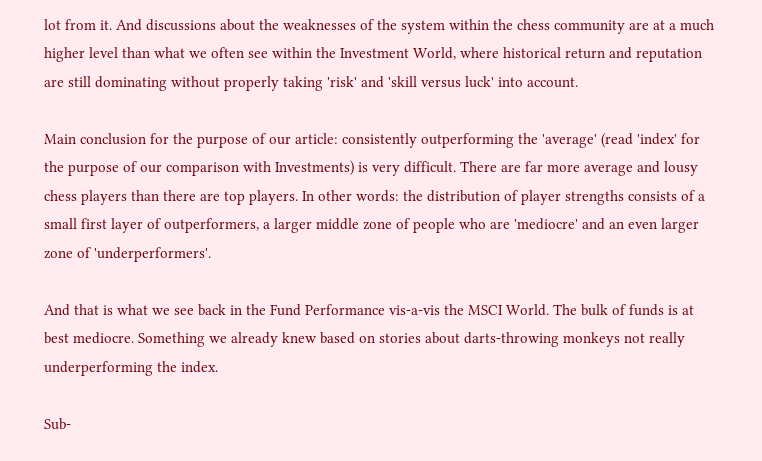lot from it. And discussions about the weaknesses of the system within the chess community are at a much higher level than what we often see within the Investment World, where historical return and reputation are still dominating without properly taking 'risk' and 'skill versus luck' into account.

Main conclusion for the purpose of our article: consistently outperforming the 'average' (read 'index' for the purpose of our comparison with Investments) is very difficult. There are far more average and lousy chess players than there are top players. In other words: the distribution of player strengths consists of a small first layer of outperformers, a larger middle zone of people who are 'mediocre' and an even larger zone of 'underperformers'.

And that is what we see back in the Fund Performance vis-a-vis the MSCI World. The bulk of funds is at best mediocre. Something we already knew based on stories about darts-throwing monkeys not really underperforming the index.

Sub-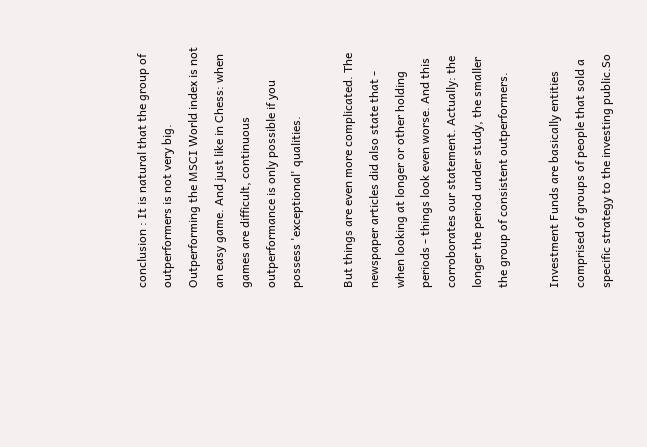conclusion : It is natural that the group of outperformers is not very big. Outperforming the MSCI World index is not an easy game. And just like in Chess: when games are difficult, continuous outperformance is only possible if you possess 'exceptional' qualities.

But things are even more complicated. The newspaper articles did also state that - when looking at longer or other holding periods - things look even worse. And this corroborates our statement. Actually: the longer the period under study, the smaller the group of consistent outperformers.

Investment Funds are basically entities comprised of groups of people that sold a specific strategy to the investing public.So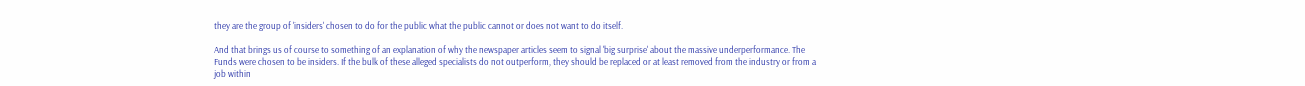they are the group of 'insiders' chosen to do for the public what the public cannot or does not want to do itself.

And that brings us of course to something of an explanation of why the newspaper articles seem to signal 'big surprise' about the massive underperformance. The Funds were chosen to be insiders. If the bulk of these alleged specialists do not outperform, they should be replaced or at least removed from the industry or from a job within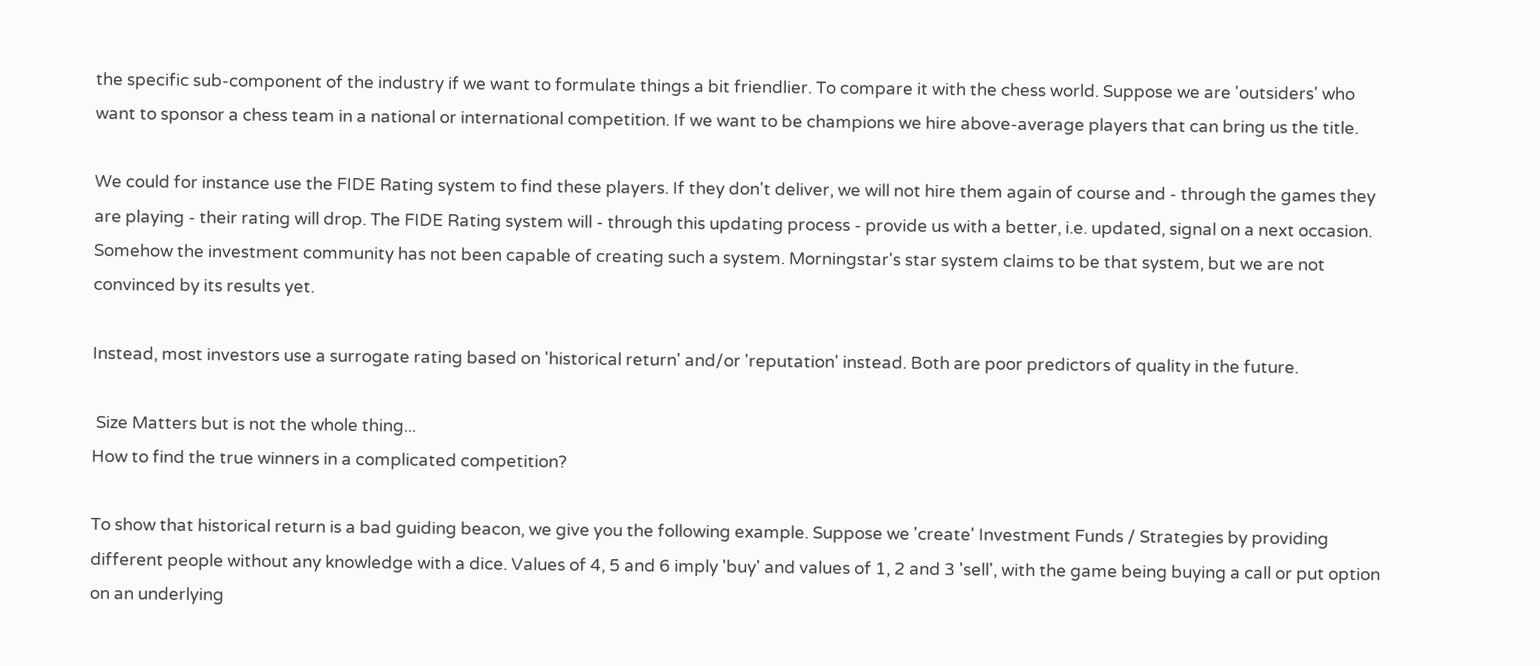the specific sub-component of the industry if we want to formulate things a bit friendlier. To compare it with the chess world. Suppose we are 'outsiders' who want to sponsor a chess team in a national or international competition. If we want to be champions we hire above-average players that can bring us the title.

We could for instance use the FIDE Rating system to find these players. If they don't deliver, we will not hire them again of course and - through the games they are playing - their rating will drop. The FIDE Rating system will - through this updating process - provide us with a better, i.e. updated, signal on a next occasion. Somehow the investment community has not been capable of creating such a system. Morningstar's star system claims to be that system, but we are not convinced by its results yet.

Instead, most investors use a surrogate rating based on 'historical return' and/or 'reputation' instead. Both are poor predictors of quality in the future.

 Size Matters but is not the whole thing...
How to find the true winners in a complicated competition?

To show that historical return is a bad guiding beacon, we give you the following example. Suppose we 'create' Investment Funds / Strategies by providing different people without any knowledge with a dice. Values of 4, 5 and 6 imply 'buy' and values of 1, 2 and 3 'sell', with the game being buying a call or put option on an underlying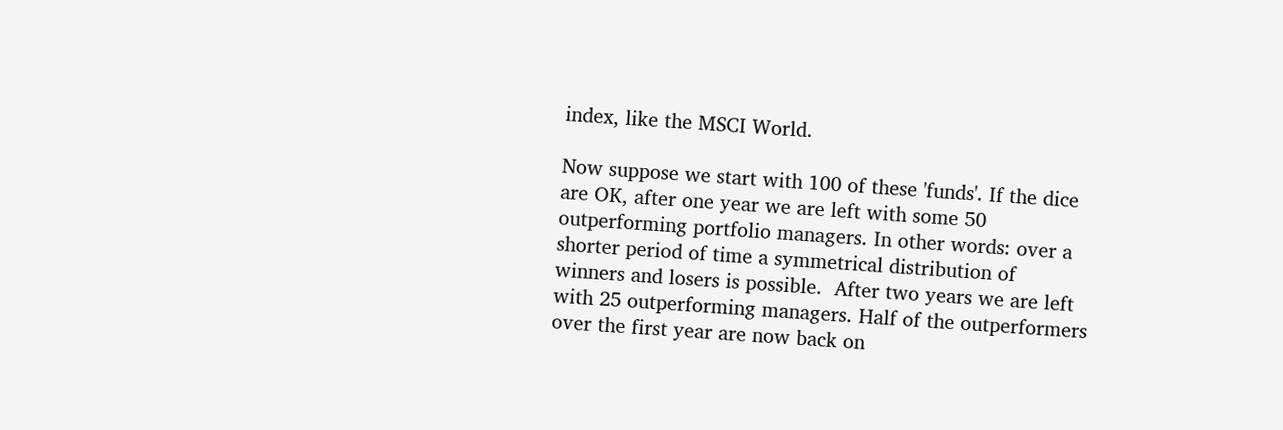index, like the MSCI World.

Now suppose we start with 100 of these 'funds'. If the dice are OK, after one year we are left with some 50 outperforming portfolio managers. In other words: over a shorter period of time a symmetrical distribution of winners and losers is possible.  After two years we are left with 25 outperforming managers. Half of the outperformers over the first year are now back on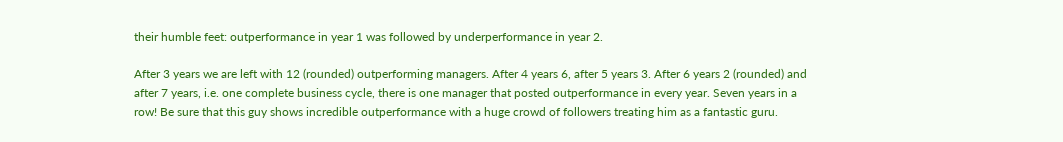their humble feet: outperformance in year 1 was followed by underperformance in year 2.

After 3 years we are left with 12 (rounded) outperforming managers. After 4 years 6, after 5 years 3. After 6 years 2 (rounded) and after 7 years, i.e. one complete business cycle, there is one manager that posted outperformance in every year. Seven years in a row! Be sure that this guy shows incredible outperformance with a huge crowd of followers treating him as a fantastic guru.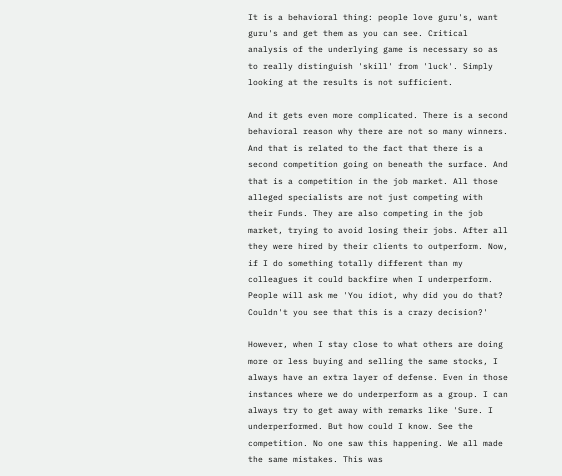It is a behavioral thing: people love guru's, want guru's and get them as you can see. Critical analysis of the underlying game is necessary so as to really distinguish 'skill' from 'luck'. Simply looking at the results is not sufficient.

And it gets even more complicated. There is a second behavioral reason why there are not so many winners. And that is related to the fact that there is a second competition going on beneath the surface. And that is a competition in the job market. All those alleged specialists are not just competing with their Funds. They are also competing in the job market, trying to avoid losing their jobs. After all they were hired by their clients to outperform. Now, if I do something totally different than my colleagues it could backfire when I underperform. People will ask me 'You idiot, why did you do that? Couldn't you see that this is a crazy decision?'

However, when I stay close to what others are doing more or less buying and selling the same stocks, I always have an extra layer of defense. Even in those instances where we do underperform as a group. I can always try to get away with remarks like 'Sure. I underperformed. But how could I know. See the competition. No one saw this happening. We all made the same mistakes. This was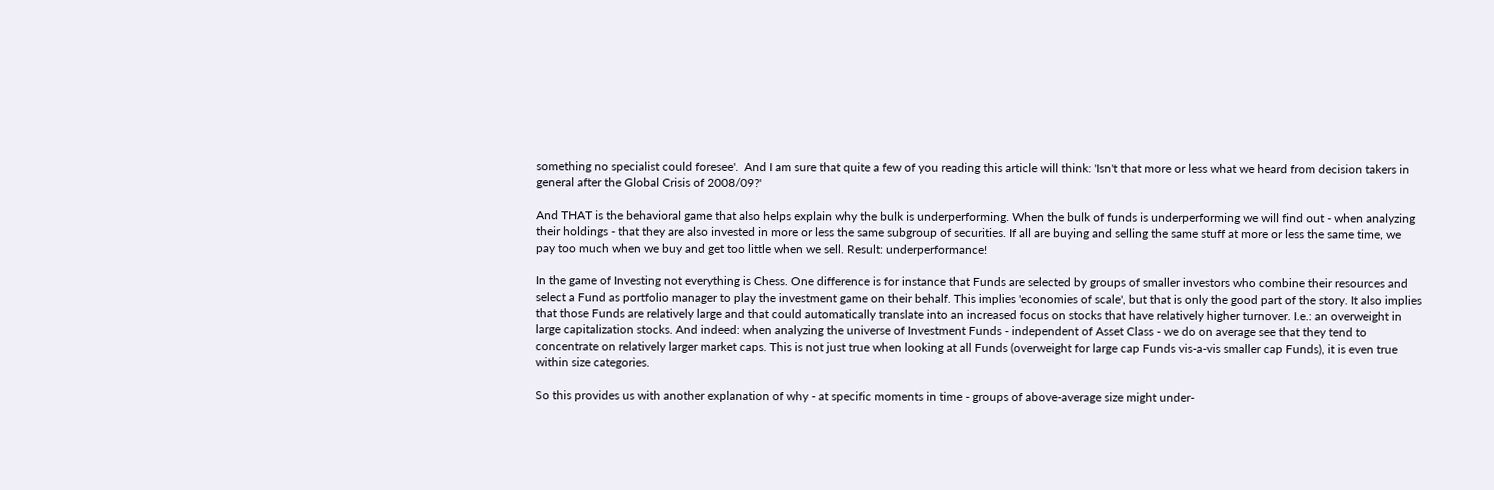something no specialist could foresee'.  And I am sure that quite a few of you reading this article will think: 'Isn't that more or less what we heard from decision takers in general after the Global Crisis of 2008/09?'

And THAT is the behavioral game that also helps explain why the bulk is underperforming. When the bulk of funds is underperforming we will find out - when analyzing their holdings - that they are also invested in more or less the same subgroup of securities. If all are buying and selling the same stuff at more or less the same time, we pay too much when we buy and get too little when we sell. Result: underperformance!

In the game of Investing not everything is Chess. One difference is for instance that Funds are selected by groups of smaller investors who combine their resources and select a Fund as portfolio manager to play the investment game on their behalf. This implies 'economies of scale', but that is only the good part of the story. It also implies that those Funds are relatively large and that could automatically translate into an increased focus on stocks that have relatively higher turnover. I.e.: an overweight in large capitalization stocks. And indeed: when analyzing the universe of Investment Funds - independent of Asset Class - we do on average see that they tend to concentrate on relatively larger market caps. This is not just true when looking at all Funds (overweight for large cap Funds vis-a-vis smaller cap Funds), it is even true within size categories.

So this provides us with another explanation of why - at specific moments in time - groups of above-average size might under-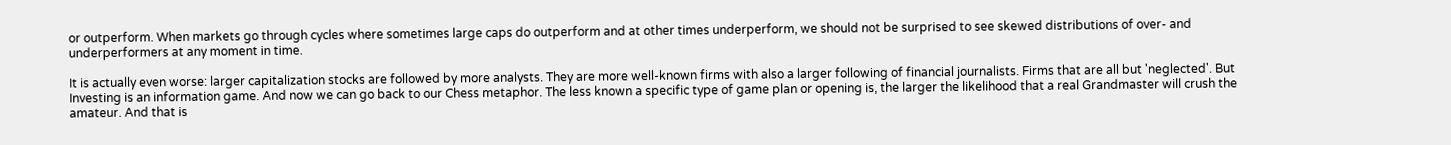or outperform. When markets go through cycles where sometimes large caps do outperform and at other times underperform, we should not be surprised to see skewed distributions of over- and underperformers at any moment in time.

It is actually even worse: larger capitalization stocks are followed by more analysts. They are more well-known firms with also a larger following of financial journalists. Firms that are all but 'neglected'. But Investing is an information game. And now we can go back to our Chess metaphor. The less known a specific type of game plan or opening is, the larger the likelihood that a real Grandmaster will crush the amateur. And that is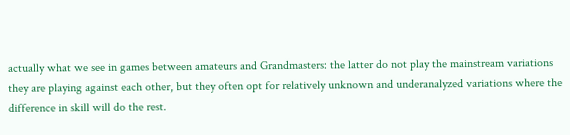actually what we see in games between amateurs and Grandmasters: the latter do not play the mainstream variations they are playing against each other, but they often opt for relatively unknown and underanalyzed variations where the difference in skill will do the rest.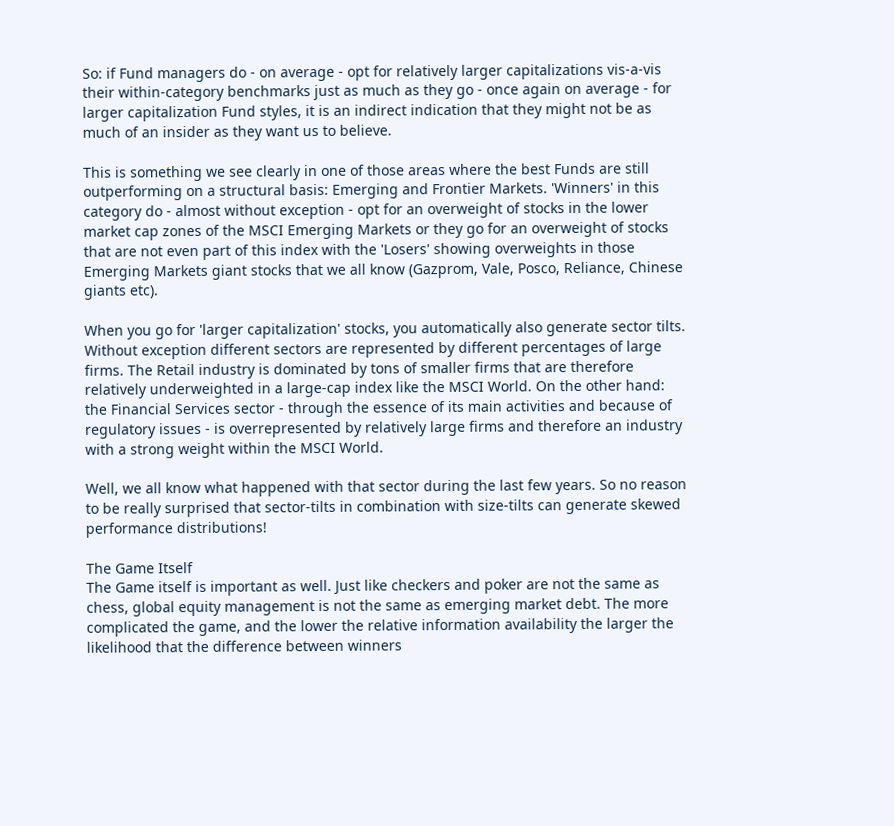So: if Fund managers do - on average - opt for relatively larger capitalizations vis-a-vis their within-category benchmarks just as much as they go - once again on average - for larger capitalization Fund styles, it is an indirect indication that they might not be as much of an insider as they want us to believe.

This is something we see clearly in one of those areas where the best Funds are still outperforming on a structural basis: Emerging and Frontier Markets. 'Winners' in this category do - almost without exception - opt for an overweight of stocks in the lower market cap zones of the MSCI Emerging Markets or they go for an overweight of stocks that are not even part of this index with the 'Losers' showing overweights in those Emerging Markets giant stocks that we all know (Gazprom, Vale, Posco, Reliance, Chinese giants etc).

When you go for 'larger capitalization' stocks, you automatically also generate sector tilts. Without exception different sectors are represented by different percentages of large firms. The Retail industry is dominated by tons of smaller firms that are therefore relatively underweighted in a large-cap index like the MSCI World. On the other hand: the Financial Services sector - through the essence of its main activities and because of regulatory issues - is overrepresented by relatively large firms and therefore an industry with a strong weight within the MSCI World.

Well, we all know what happened with that sector during the last few years. So no reason to be really surprised that sector-tilts in combination with size-tilts can generate skewed performance distributions!

The Game Itself
The Game itself is important as well. Just like checkers and poker are not the same as chess, global equity management is not the same as emerging market debt. The more complicated the game, and the lower the relative information availability the larger the likelihood that the difference between winners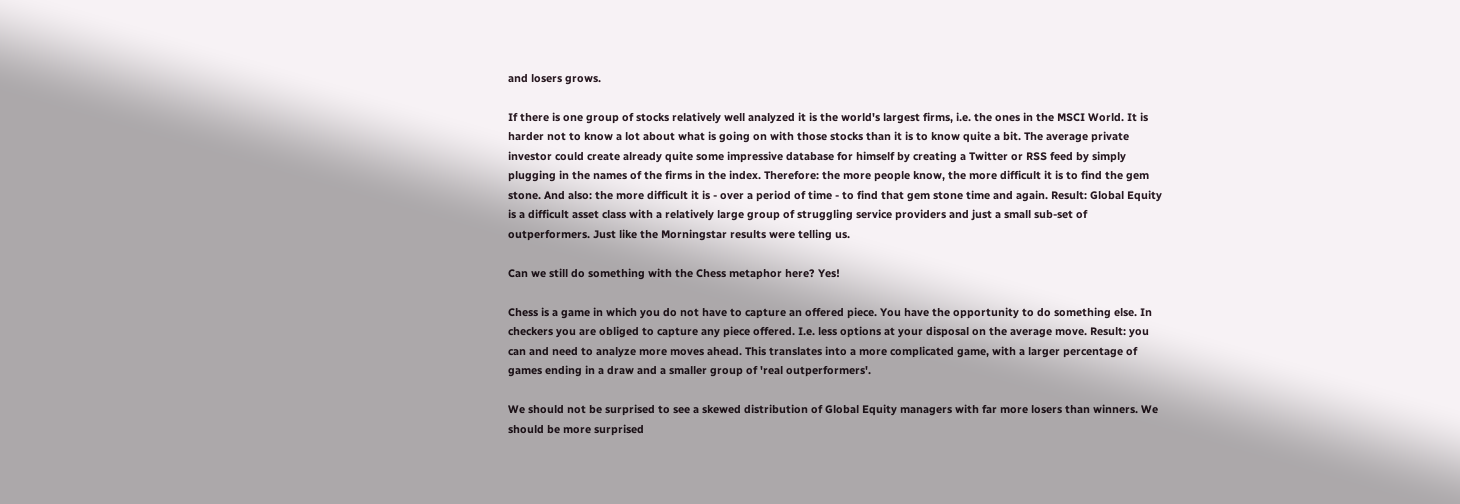and losers grows.

If there is one group of stocks relatively well analyzed it is the world's largest firms, i.e. the ones in the MSCI World. It is harder not to know a lot about what is going on with those stocks than it is to know quite a bit. The average private investor could create already quite some impressive database for himself by creating a Twitter or RSS feed by simply plugging in the names of the firms in the index. Therefore: the more people know, the more difficult it is to find the gem stone. And also: the more difficult it is - over a period of time - to find that gem stone time and again. Result: Global Equity is a difficult asset class with a relatively large group of struggling service providers and just a small sub-set of outperformers. Just like the Morningstar results were telling us.

Can we still do something with the Chess metaphor here? Yes!

Chess is a game in which you do not have to capture an offered piece. You have the opportunity to do something else. In checkers you are obliged to capture any piece offered. I.e. less options at your disposal on the average move. Result: you can and need to analyze more moves ahead. This translates into a more complicated game, with a larger percentage of games ending in a draw and a smaller group of 'real outperformers'.

We should not be surprised to see a skewed distribution of Global Equity managers with far more losers than winners. We should be more surprised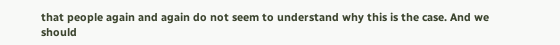that people again and again do not seem to understand why this is the case. And we should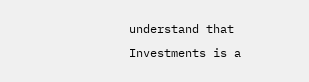understand that Investments is a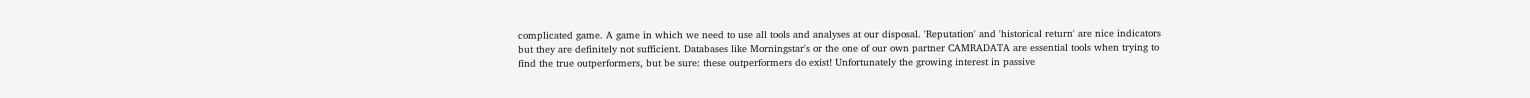complicated game. A game in which we need to use all tools and analyses at our disposal. 'Reputation' and 'historical return' are nice indicators but they are definitely not sufficient. Databases like Morningstar's or the one of our own partner CAMRADATA are essential tools when trying to find the true outperformers, but be sure: these outperformers do exist! Unfortunately the growing interest in passive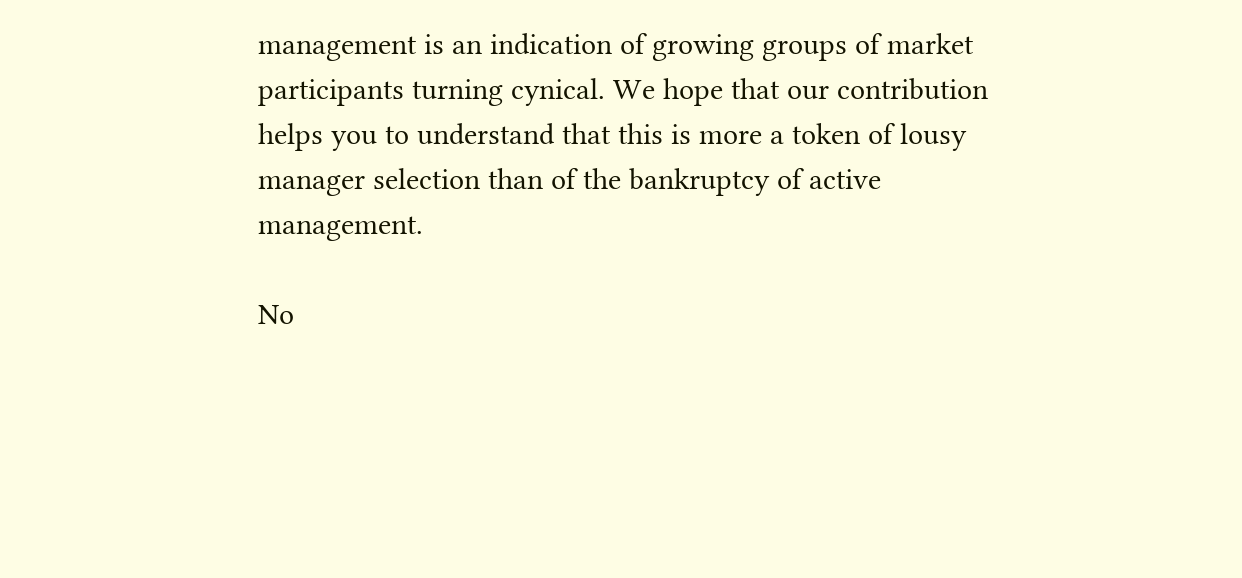management is an indication of growing groups of market participants turning cynical. We hope that our contribution helps you to understand that this is more a token of lousy manager selection than of the bankruptcy of active management.

No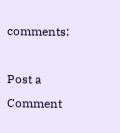comments:

Post a Comment